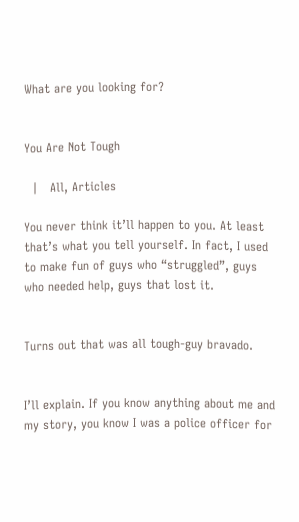What are you looking for?


You Are Not Tough

  |   All, Articles

You never think it’ll happen to you. At least that’s what you tell yourself. In fact, I used to make fun of guys who “struggled”, guys who needed help, guys that lost it.


Turns out that was all tough-guy bravado.


I’ll explain. If you know anything about me and my story, you know I was a police officer for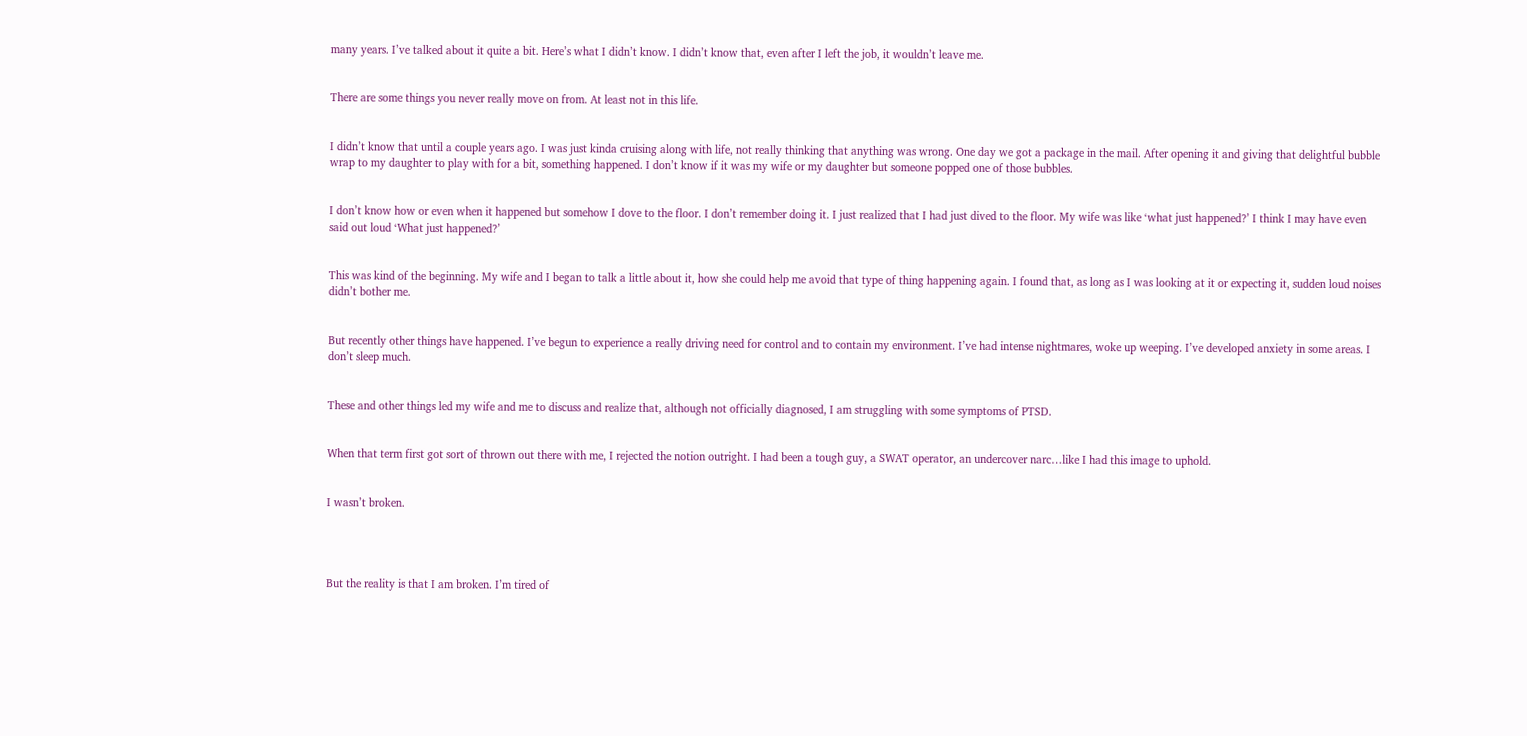many years. I’ve talked about it quite a bit. Here’s what I didn’t know. I didn’t know that, even after I left the job, it wouldn’t leave me.


There are some things you never really move on from. At least not in this life.


I didn’t know that until a couple years ago. I was just kinda cruising along with life, not really thinking that anything was wrong. One day we got a package in the mail. After opening it and giving that delightful bubble wrap to my daughter to play with for a bit, something happened. I don’t know if it was my wife or my daughter but someone popped one of those bubbles.


I don’t know how or even when it happened but somehow I dove to the floor. I don’t remember doing it. I just realized that I had just dived to the floor. My wife was like ‘what just happened?’ I think I may have even said out loud ‘What just happened?’


This was kind of the beginning. My wife and I began to talk a little about it, how she could help me avoid that type of thing happening again. I found that, as long as I was looking at it or expecting it, sudden loud noises didn’t bother me.


But recently other things have happened. I’ve begun to experience a really driving need for control and to contain my environment. I’ve had intense nightmares, woke up weeping. I’ve developed anxiety in some areas. I don’t sleep much.


These and other things led my wife and me to discuss and realize that, although not officially diagnosed, I am struggling with some symptoms of PTSD.


When that term first got sort of thrown out there with me, I rejected the notion outright. I had been a tough guy, a SWAT operator, an undercover narc…like I had this image to uphold.


I wasn’t broken.




But the reality is that I am broken. I’m tired of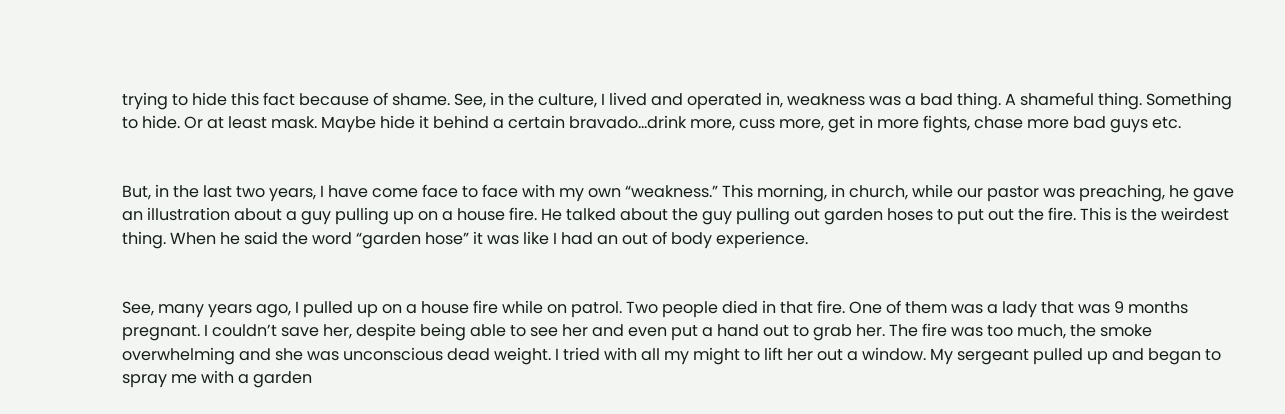trying to hide this fact because of shame. See, in the culture, I lived and operated in, weakness was a bad thing. A shameful thing. Something to hide. Or at least mask. Maybe hide it behind a certain bravado…drink more, cuss more, get in more fights, chase more bad guys etc.


But, in the last two years, I have come face to face with my own “weakness.” This morning, in church, while our pastor was preaching, he gave an illustration about a guy pulling up on a house fire. He talked about the guy pulling out garden hoses to put out the fire. This is the weirdest thing. When he said the word “garden hose” it was like I had an out of body experience.


See, many years ago, I pulled up on a house fire while on patrol. Two people died in that fire. One of them was a lady that was 9 months pregnant. I couldn’t save her, despite being able to see her and even put a hand out to grab her. The fire was too much, the smoke overwhelming and she was unconscious dead weight. I tried with all my might to lift her out a window. My sergeant pulled up and began to spray me with a garden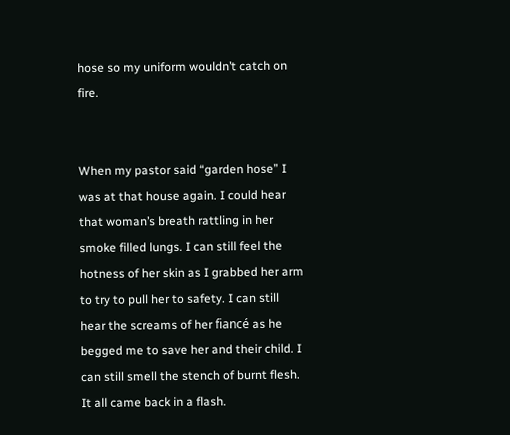hose so my uniform wouldn’t catch on fire.


When my pastor said “garden hose” I was at that house again. I could hear that woman’s breath rattling in her smoke filled lungs. I can still feel the hotness of her skin as I grabbed her arm to try to pull her to safety. I can still hear the screams of her fiancé as he begged me to save her and their child. I can still smell the stench of burnt flesh. It all came back in a flash.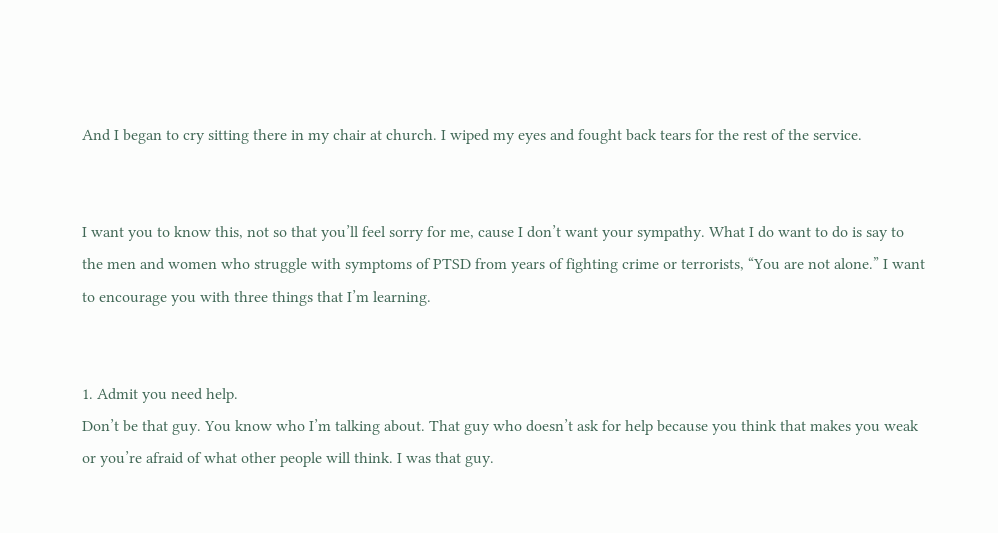And I began to cry sitting there in my chair at church. I wiped my eyes and fought back tears for the rest of the service.


I want you to know this, not so that you’ll feel sorry for me, cause I don’t want your sympathy. What I do want to do is say to the men and women who struggle with symptoms of PTSD from years of fighting crime or terrorists, “You are not alone.” I want to encourage you with three things that I’m learning.


1. Admit you need help.
Don’t be that guy. You know who I’m talking about. That guy who doesn’t ask for help because you think that makes you weak or you’re afraid of what other people will think. I was that guy.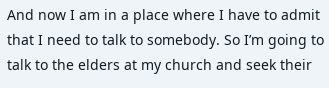And now I am in a place where I have to admit that I need to talk to somebody. So I’m going to talk to the elders at my church and seek their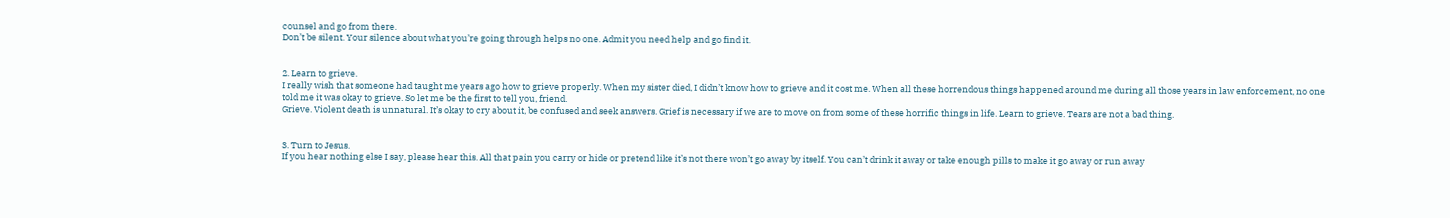counsel and go from there.
Don’t be silent. Your silence about what you’re going through helps no one. Admit you need help and go find it.


2. Learn to grieve.
I really wish that someone had taught me years ago how to grieve properly. When my sister died, I didn’t know how to grieve and it cost me. When all these horrendous things happened around me during all those years in law enforcement, no one told me it was okay to grieve. So let me be the first to tell you, friend.
Grieve. Violent death is unnatural. It’s okay to cry about it, be confused and seek answers. Grief is necessary if we are to move on from some of these horrific things in life. Learn to grieve. Tears are not a bad thing.


3. Turn to Jesus.
If you hear nothing else I say, please hear this. All that pain you carry or hide or pretend like it’s not there won’t go away by itself. You can’t drink it away or take enough pills to make it go away or run away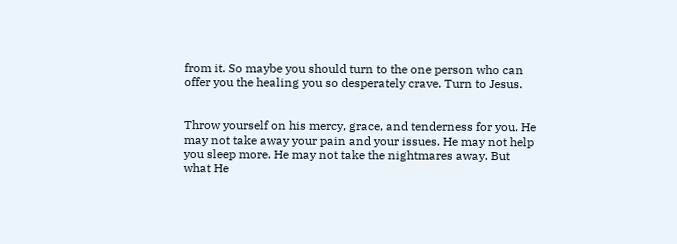from it. So maybe you should turn to the one person who can offer you the healing you so desperately crave. Turn to Jesus.


Throw yourself on his mercy, grace, and tenderness for you. He may not take away your pain and your issues. He may not help you sleep more. He may not take the nightmares away. But what He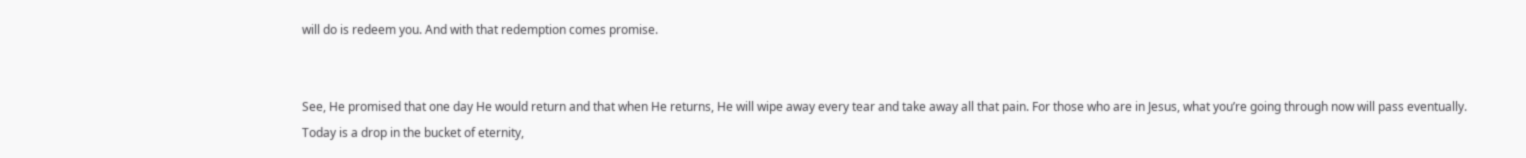will do is redeem you. And with that redemption comes promise.


See, He promised that one day He would return and that when He returns, He will wipe away every tear and take away all that pain. For those who are in Jesus, what you’re going through now will pass eventually. Today is a drop in the bucket of eternity,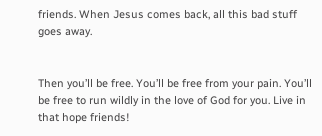friends. When Jesus comes back, all this bad stuff goes away.


Then you’ll be free. You’ll be free from your pain. You’ll be free to run wildly in the love of God for you. Live in that hope friends!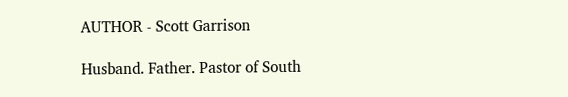AUTHOR - Scott Garrison

Husband. Father. Pastor of South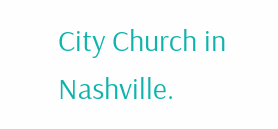City Church in Nashville.